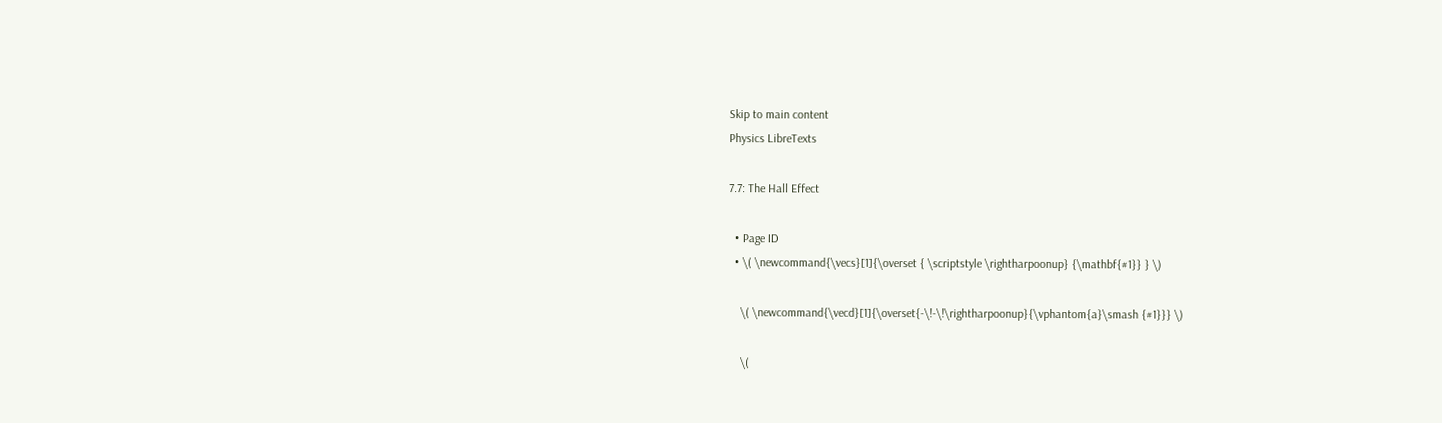Skip to main content
Physics LibreTexts

7.7: The Hall Effect

  • Page ID
  • \( \newcommand{\vecs}[1]{\overset { \scriptstyle \rightharpoonup} {\mathbf{#1}} } \)

    \( \newcommand{\vecd}[1]{\overset{-\!-\!\rightharpoonup}{\vphantom{a}\smash {#1}}} \)

    \(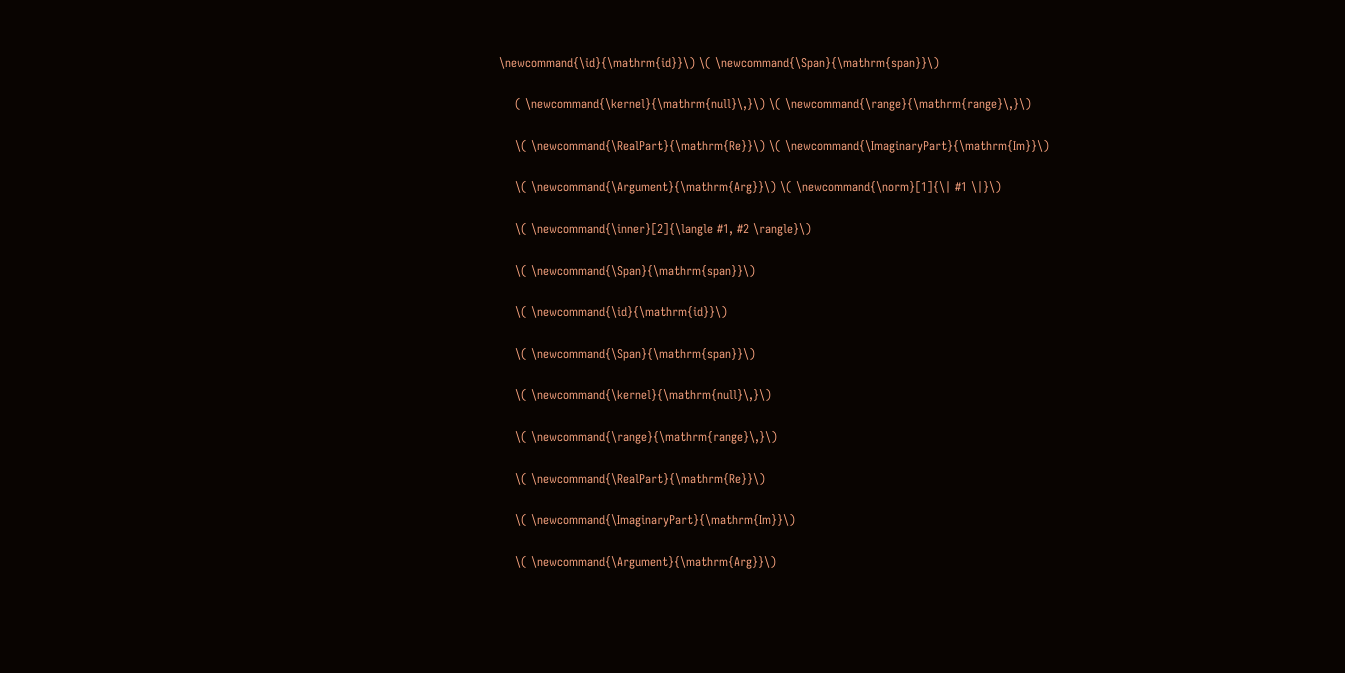\newcommand{\id}{\mathrm{id}}\) \( \newcommand{\Span}{\mathrm{span}}\)

    ( \newcommand{\kernel}{\mathrm{null}\,}\) \( \newcommand{\range}{\mathrm{range}\,}\)

    \( \newcommand{\RealPart}{\mathrm{Re}}\) \( \newcommand{\ImaginaryPart}{\mathrm{Im}}\)

    \( \newcommand{\Argument}{\mathrm{Arg}}\) \( \newcommand{\norm}[1]{\| #1 \|}\)

    \( \newcommand{\inner}[2]{\langle #1, #2 \rangle}\)

    \( \newcommand{\Span}{\mathrm{span}}\)

    \( \newcommand{\id}{\mathrm{id}}\)

    \( \newcommand{\Span}{\mathrm{span}}\)

    \( \newcommand{\kernel}{\mathrm{null}\,}\)

    \( \newcommand{\range}{\mathrm{range}\,}\)

    \( \newcommand{\RealPart}{\mathrm{Re}}\)

    \( \newcommand{\ImaginaryPart}{\mathrm{Im}}\)

    \( \newcommand{\Argument}{\mathrm{Arg}}\)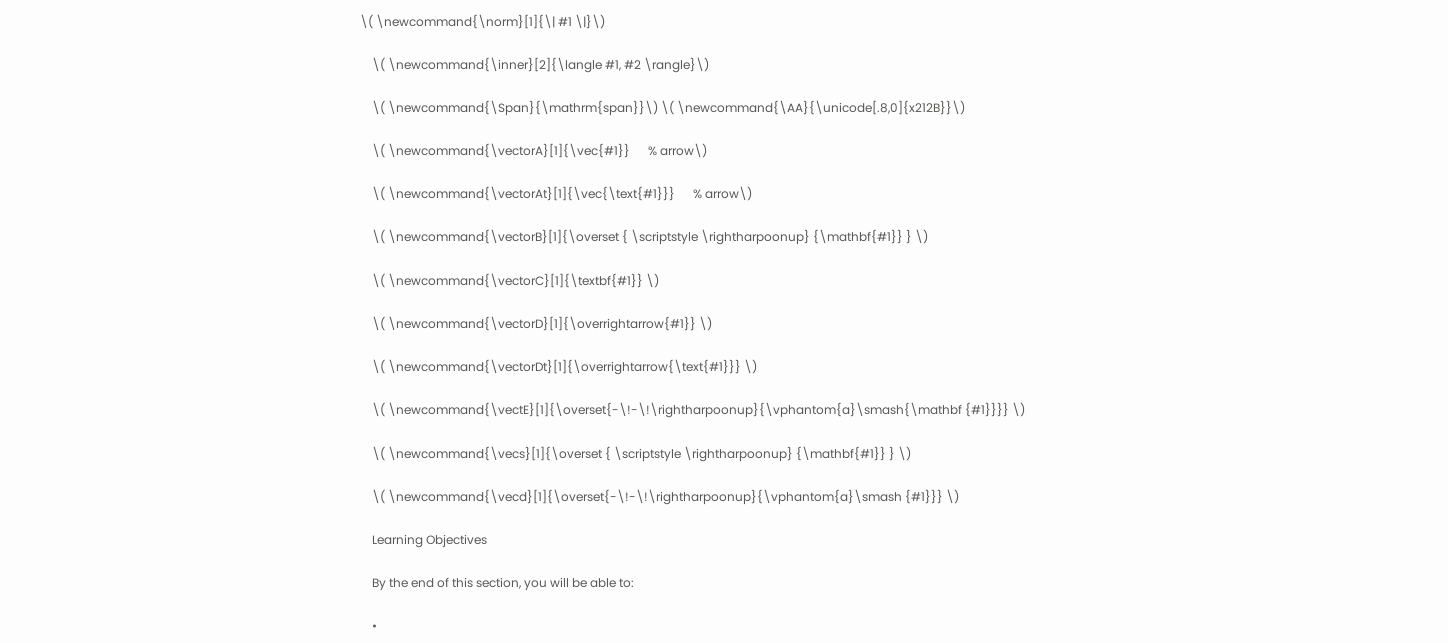\( \newcommand{\norm}[1]{\| #1 \|}\)

    \( \newcommand{\inner}[2]{\langle #1, #2 \rangle}\)

    \( \newcommand{\Span}{\mathrm{span}}\) \( \newcommand{\AA}{\unicode[.8,0]{x212B}}\)

    \( \newcommand{\vectorA}[1]{\vec{#1}}      % arrow\)

    \( \newcommand{\vectorAt}[1]{\vec{\text{#1}}}      % arrow\)

    \( \newcommand{\vectorB}[1]{\overset { \scriptstyle \rightharpoonup} {\mathbf{#1}} } \)

    \( \newcommand{\vectorC}[1]{\textbf{#1}} \)

    \( \newcommand{\vectorD}[1]{\overrightarrow{#1}} \)

    \( \newcommand{\vectorDt}[1]{\overrightarrow{\text{#1}}} \)

    \( \newcommand{\vectE}[1]{\overset{-\!-\!\rightharpoonup}{\vphantom{a}\smash{\mathbf {#1}}}} \)

    \( \newcommand{\vecs}[1]{\overset { \scriptstyle \rightharpoonup} {\mathbf{#1}} } \)

    \( \newcommand{\vecd}[1]{\overset{-\!-\!\rightharpoonup}{\vphantom{a}\smash {#1}}} \)

    Learning Objectives

    By the end of this section, you will be able to:

    •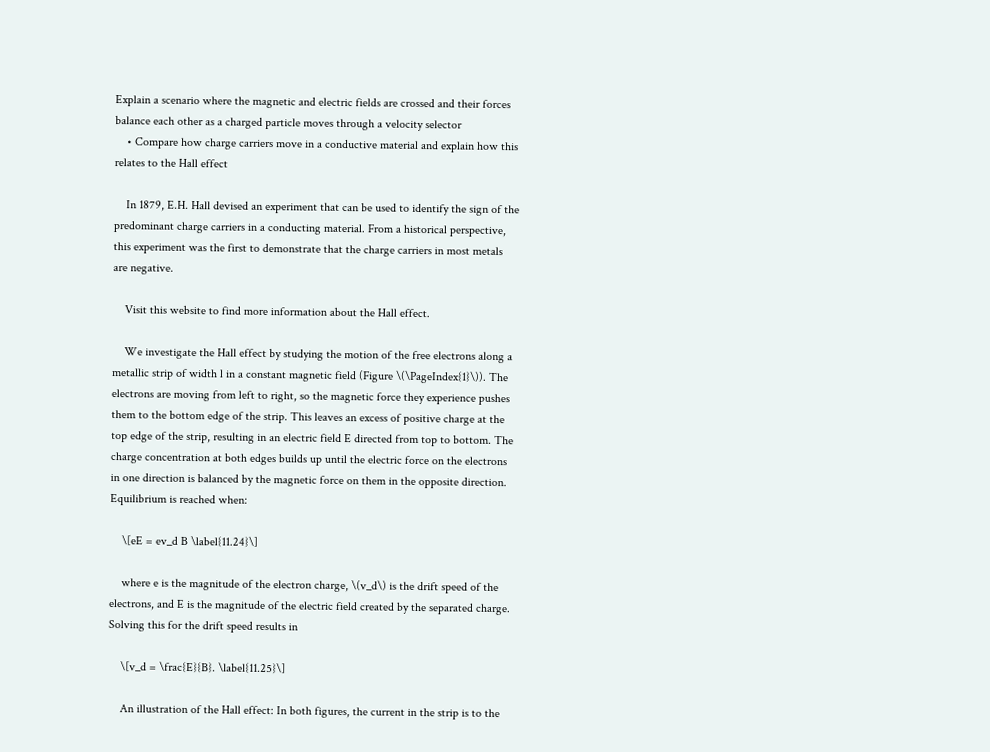Explain a scenario where the magnetic and electric fields are crossed and their forces balance each other as a charged particle moves through a velocity selector
    • Compare how charge carriers move in a conductive material and explain how this relates to the Hall effect

    In 1879, E.H. Hall devised an experiment that can be used to identify the sign of the predominant charge carriers in a conducting material. From a historical perspective, this experiment was the first to demonstrate that the charge carriers in most metals are negative.

    Visit this website to find more information about the Hall effect.

    We investigate the Hall effect by studying the motion of the free electrons along a metallic strip of width l in a constant magnetic field (Figure \(\PageIndex{1}\)). The electrons are moving from left to right, so the magnetic force they experience pushes them to the bottom edge of the strip. This leaves an excess of positive charge at the top edge of the strip, resulting in an electric field E directed from top to bottom. The charge concentration at both edges builds up until the electric force on the electrons in one direction is balanced by the magnetic force on them in the opposite direction. Equilibrium is reached when:

    \[eE = ev_d B \label{11.24}\]

    where e is the magnitude of the electron charge, \(v_d\) is the drift speed of the electrons, and E is the magnitude of the electric field created by the separated charge. Solving this for the drift speed results in

    \[v_d = \frac{E}{B}. \label{11.25}\]

    An illustration of the Hall effect: In both figures, the current in the strip is to the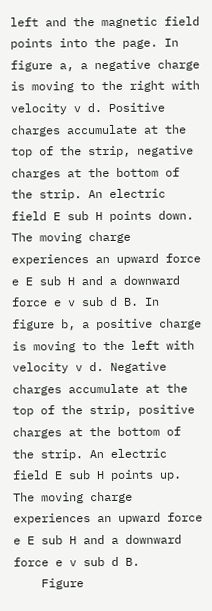left and the magnetic field points into the page. In figure a, a negative charge is moving to the right with velocity v d. Positive charges accumulate at the top of the strip, negative charges at the bottom of the strip. An electric field E sub H points down. The moving charge experiences an upward force e E sub H and a downward force e v sub d B. In figure b, a positive charge is moving to the left with velocity v d. Negative charges accumulate at the top of the strip, positive charges at the bottom of the strip. An electric field E sub H points up. The moving charge experiences an upward force e E sub H and a downward force e v sub d B.
    Figure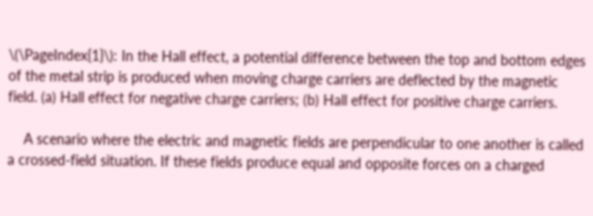\(\PageIndex{1}\): In the Hall effect, a potential difference between the top and bottom edges of the metal strip is produced when moving charge carriers are deflected by the magnetic field. (a) Hall effect for negative charge carriers; (b) Hall effect for positive charge carriers.

    A scenario where the electric and magnetic fields are perpendicular to one another is called a crossed-field situation. If these fields produce equal and opposite forces on a charged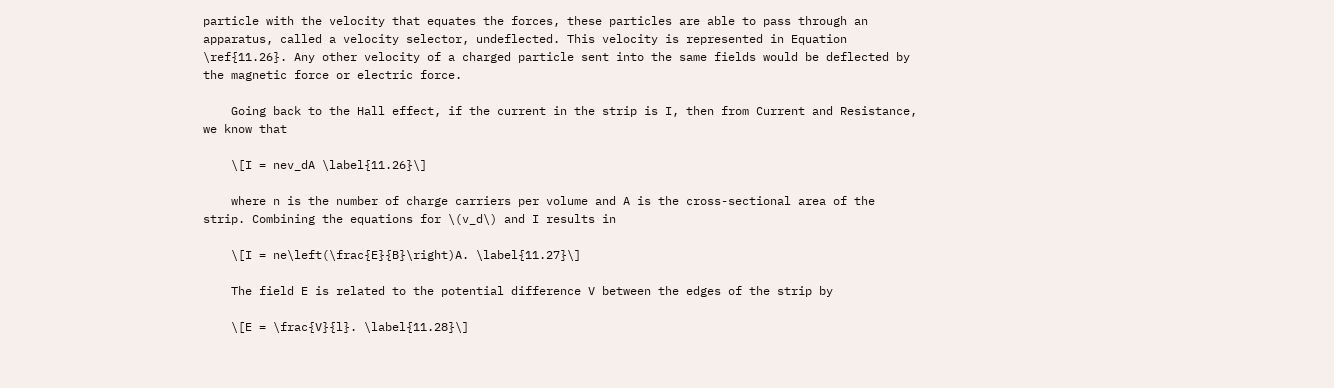particle with the velocity that equates the forces, these particles are able to pass through an apparatus, called a velocity selector, undeflected. This velocity is represented in Equation \ref{11.26}. Any other velocity of a charged particle sent into the same fields would be deflected by the magnetic force or electric force.

    Going back to the Hall effect, if the current in the strip is I, then from Current and Resistance, we know that

    \[I = nev_dA \label{11.26}\]

    where n is the number of charge carriers per volume and A is the cross-sectional area of the strip. Combining the equations for \(v_d\) and I results in

    \[I = ne\left(\frac{E}{B}\right)A. \label{11.27}\]

    The field E is related to the potential difference V between the edges of the strip by

    \[E = \frac{V}{l}. \label{11.28}\]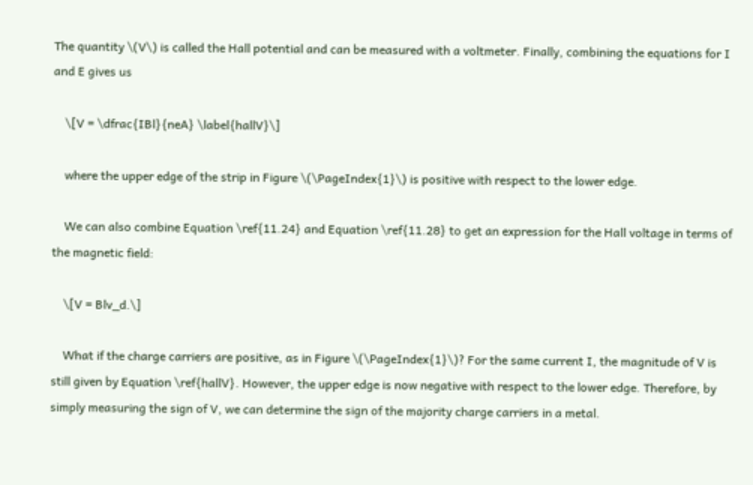The quantity \(V\) is called the Hall potential and can be measured with a voltmeter. Finally, combining the equations for I and E gives us

    \[V = \dfrac{IBl}{neA} \label{hallV}\]

    where the upper edge of the strip in Figure \(\PageIndex{1}\) is positive with respect to the lower edge.

    We can also combine Equation \ref{11.24} and Equation \ref{11.28} to get an expression for the Hall voltage in terms of the magnetic field:

    \[V = Blv_d.\]

    What if the charge carriers are positive, as in Figure \(\PageIndex{1}\)? For the same current I, the magnitude of V is still given by Equation \ref{hallV}. However, the upper edge is now negative with respect to the lower edge. Therefore, by simply measuring the sign of V, we can determine the sign of the majority charge carriers in a metal.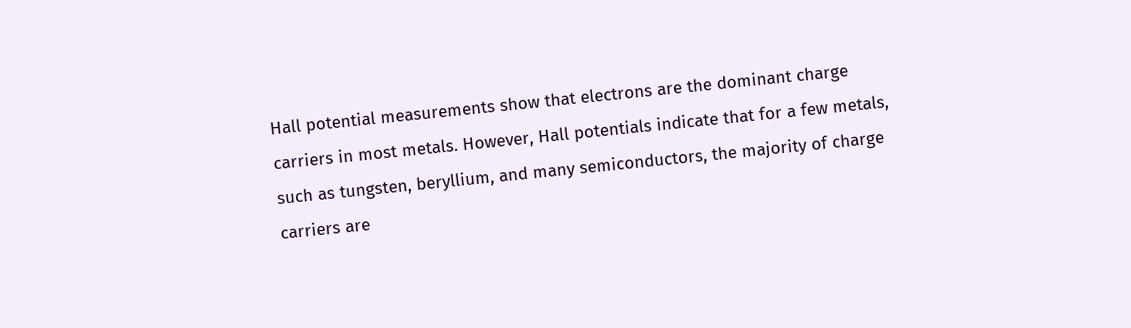Hall potential measurements show that electrons are the dominant charge carriers in most metals. However, Hall potentials indicate that for a few metals, such as tungsten, beryllium, and many semiconductors, the majority of charge carriers are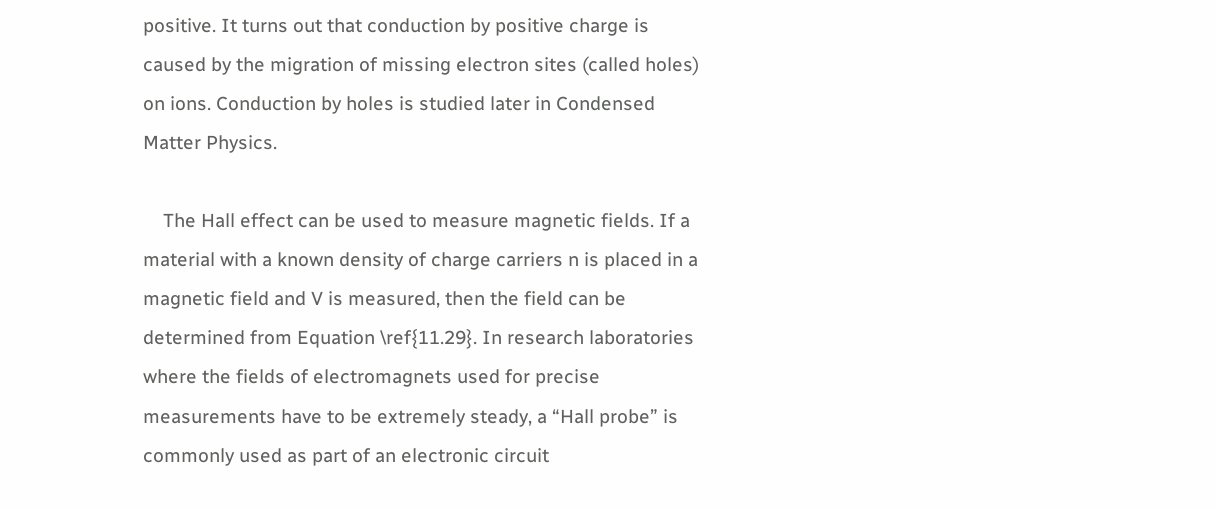positive. It turns out that conduction by positive charge is caused by the migration of missing electron sites (called holes) on ions. Conduction by holes is studied later in Condensed Matter Physics.

    The Hall effect can be used to measure magnetic fields. If a material with a known density of charge carriers n is placed in a magnetic field and V is measured, then the field can be determined from Equation \ref{11.29}. In research laboratories where the fields of electromagnets used for precise measurements have to be extremely steady, a “Hall probe” is commonly used as part of an electronic circuit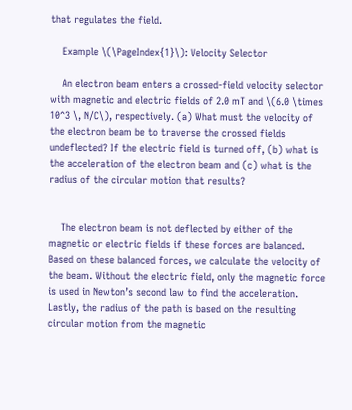that regulates the field.

    Example \(\PageIndex{1}\): Velocity Selector

    An electron beam enters a crossed-field velocity selector with magnetic and electric fields of 2.0 mT and \(6.0 \times 10^3 \, N/C\), respectively. (a) What must the velocity of the electron beam be to traverse the crossed fields undeflected? If the electric field is turned off, (b) what is the acceleration of the electron beam and (c) what is the radius of the circular motion that results?


    The electron beam is not deflected by either of the magnetic or electric fields if these forces are balanced. Based on these balanced forces, we calculate the velocity of the beam. Without the electric field, only the magnetic force is used in Newton’s second law to find the acceleration. Lastly, the radius of the path is based on the resulting circular motion from the magnetic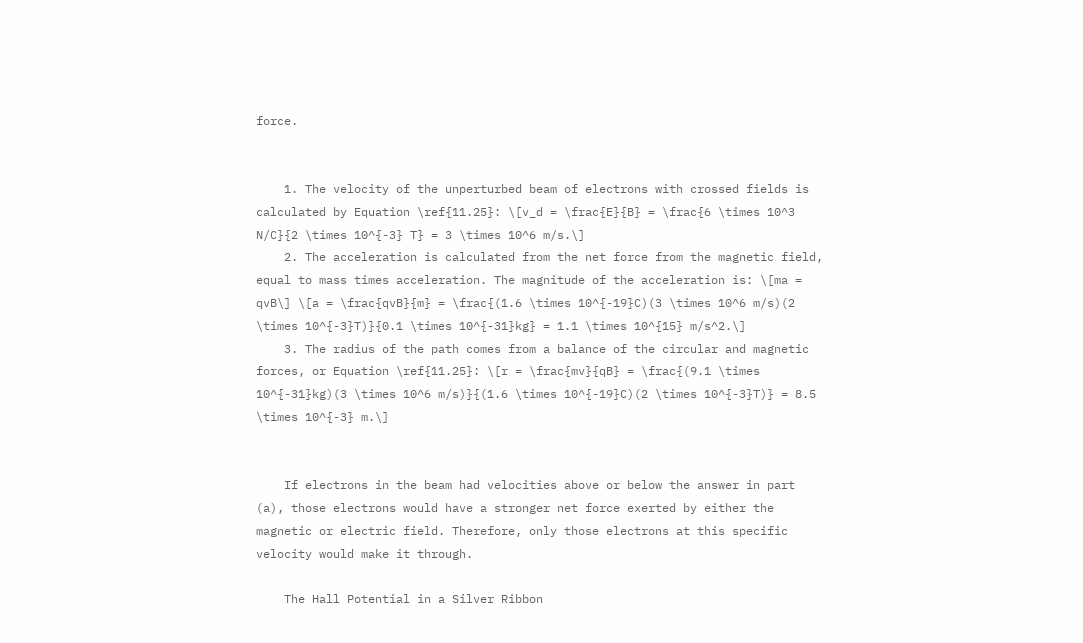force.


    1. The velocity of the unperturbed beam of electrons with crossed fields is calculated by Equation \ref{11.25}: \[v_d = \frac{E}{B} = \frac{6 \times 10^3 N/C}{2 \times 10^{-3} T} = 3 \times 10^6 m/s.\]
    2. The acceleration is calculated from the net force from the magnetic field, equal to mass times acceleration. The magnitude of the acceleration is: \[ma = qvB\] \[a = \frac{qvB}{m} = \frac{(1.6 \times 10^{-19}C)(3 \times 10^6 m/s)(2 \times 10^{-3}T)}{0.1 \times 10^{-31}kg} = 1.1 \times 10^{15} m/s^2.\]
    3. The radius of the path comes from a balance of the circular and magnetic forces, or Equation \ref{11.25}: \[r = \frac{mv}{qB} = \frac{(9.1 \times 10^{-31}kg)(3 \times 10^6 m/s)}{(1.6 \times 10^{-19}C)(2 \times 10^{-3}T)} = 8.5 \times 10^{-3} m.\]


    If electrons in the beam had velocities above or below the answer in part (a), those electrons would have a stronger net force exerted by either the magnetic or electric field. Therefore, only those electrons at this specific velocity would make it through.

    The Hall Potential in a Silver Ribbon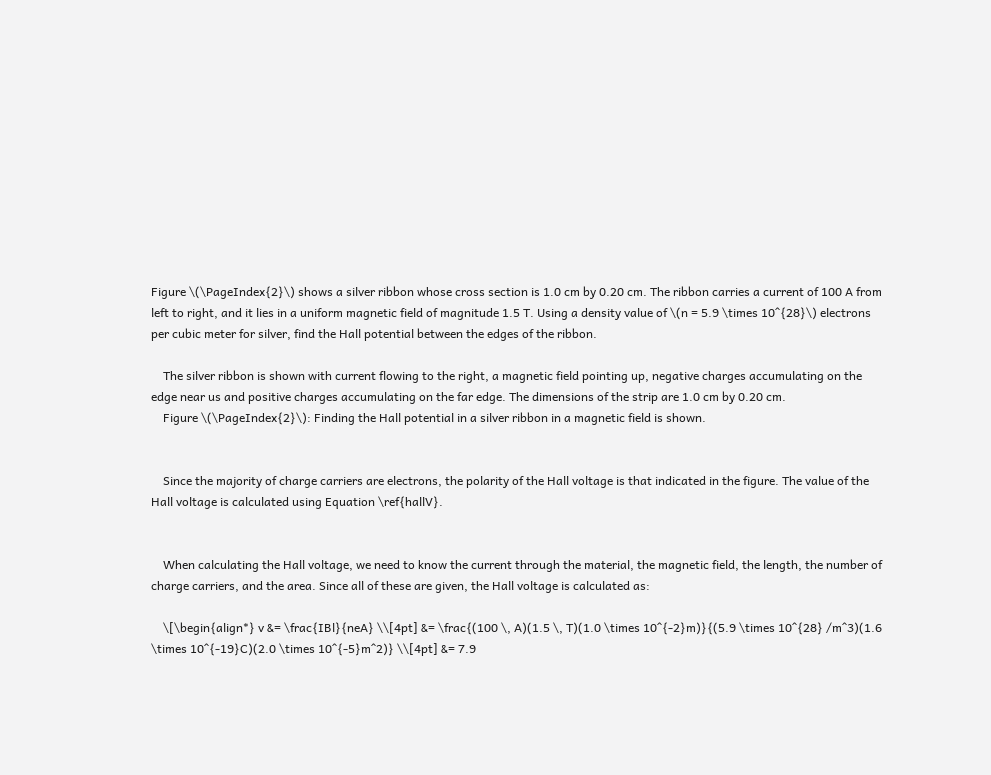Figure \(\PageIndex{2}\) shows a silver ribbon whose cross section is 1.0 cm by 0.20 cm. The ribbon carries a current of 100 A from left to right, and it lies in a uniform magnetic field of magnitude 1.5 T. Using a density value of \(n = 5.9 \times 10^{28}\) electrons per cubic meter for silver, find the Hall potential between the edges of the ribbon.

    The silver ribbon is shown with current flowing to the right, a magnetic field pointing up, negative charges accumulating on the edge near us and positive charges accumulating on the far edge. The dimensions of the strip are 1.0 cm by 0.20 cm.
    Figure \(\PageIndex{2}\): Finding the Hall potential in a silver ribbon in a magnetic field is shown.


    Since the majority of charge carriers are electrons, the polarity of the Hall voltage is that indicated in the figure. The value of the Hall voltage is calculated using Equation \ref{hallV}.


    When calculating the Hall voltage, we need to know the current through the material, the magnetic field, the length, the number of charge carriers, and the area. Since all of these are given, the Hall voltage is calculated as:

    \[\begin{align*} v &= \frac{IBl}{neA} \\[4pt] &= \frac{(100 \, A)(1.5 \, T)(1.0 \times 10^{-2}m)}{(5.9 \times 10^{28} /m^3)(1.6 \times 10^{-19}C)(2.0 \times 10^{-5}m^2)} \\[4pt] &= 7.9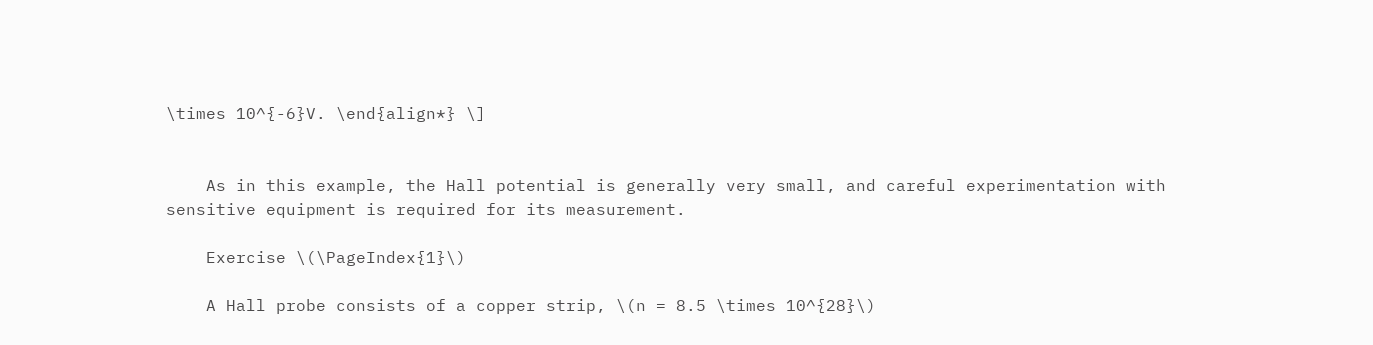\times 10^{-6}V. \end{align*} \]


    As in this example, the Hall potential is generally very small, and careful experimentation with sensitive equipment is required for its measurement.

    Exercise \(\PageIndex{1}\)

    A Hall probe consists of a copper strip, \(n = 8.5 \times 10^{28}\)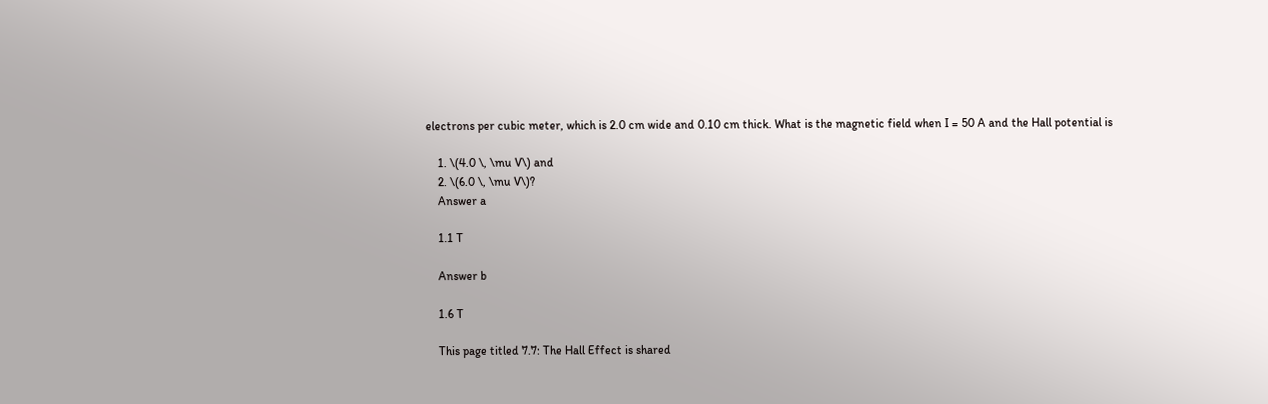electrons per cubic meter, which is 2.0 cm wide and 0.10 cm thick. What is the magnetic field when I = 50 A and the Hall potential is

    1. \(4.0 \, \mu V\) and
    2. \(6.0 \, \mu V\)?
    Answer a

    1.1 T

    Answer b

    1.6 T

    This page titled 7.7: The Hall Effect is shared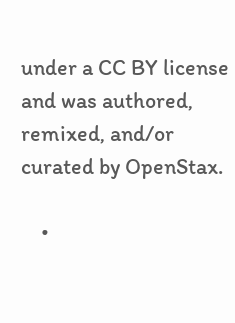under a CC BY license and was authored, remixed, and/or curated by OpenStax.

    •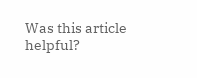Was this article helpful?